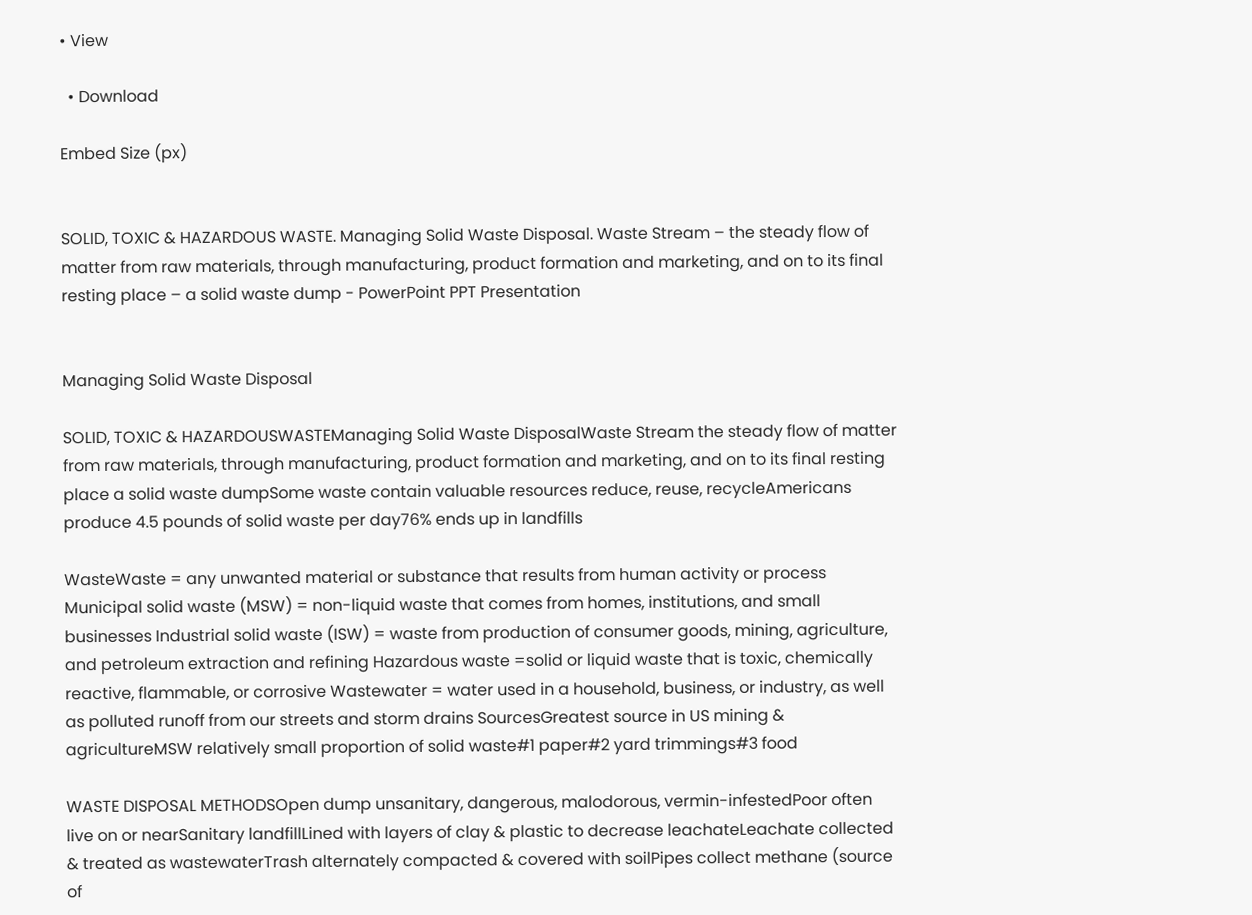• View

  • Download

Embed Size (px)


SOLID, TOXIC & HAZARDOUS WASTE. Managing Solid Waste Disposal. Waste Stream – the steady flow of matter from raw materials, through manufacturing, product formation and marketing, and on to its final resting place – a solid waste dump - PowerPoint PPT Presentation


Managing Solid Waste Disposal

SOLID, TOXIC & HAZARDOUSWASTEManaging Solid Waste DisposalWaste Stream the steady flow of matter from raw materials, through manufacturing, product formation and marketing, and on to its final resting place a solid waste dumpSome waste contain valuable resources reduce, reuse, recycleAmericans produce 4.5 pounds of solid waste per day76% ends up in landfills

WasteWaste = any unwanted material or substance that results from human activity or process Municipal solid waste (MSW) = non-liquid waste that comes from homes, institutions, and small businesses Industrial solid waste (ISW) = waste from production of consumer goods, mining, agriculture, and petroleum extraction and refining Hazardous waste =solid or liquid waste that is toxic, chemically reactive, flammable, or corrosive Wastewater = water used in a household, business, or industry, as well as polluted runoff from our streets and storm drains SourcesGreatest source in US mining & agricultureMSW relatively small proportion of solid waste#1 paper#2 yard trimmings#3 food

WASTE DISPOSAL METHODSOpen dump unsanitary, dangerous, malodorous, vermin-infestedPoor often live on or nearSanitary landfillLined with layers of clay & plastic to decrease leachateLeachate collected & treated as wastewaterTrash alternately compacted & covered with soilPipes collect methane (source of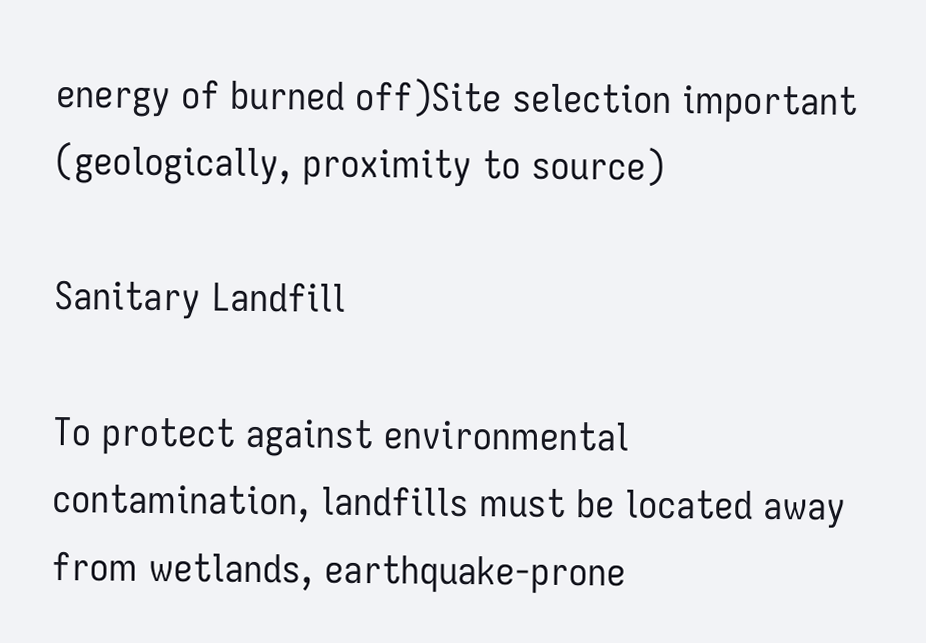energy of burned off)Site selection important (geologically, proximity to source)

Sanitary Landfill

To protect against environmental contamination, landfills must be located away from wetlands, earthquake-prone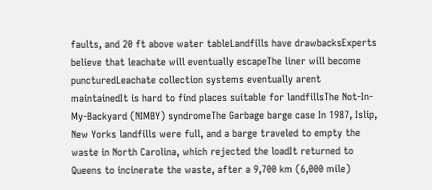faults, and 20 ft above water tableLandfills have drawbacksExperts believe that leachate will eventually escapeThe liner will become puncturedLeachate collection systems eventually arent maintainedIt is hard to find places suitable for landfillsThe Not-In-My-Backyard (NIMBY) syndromeThe Garbage barge case In 1987, Islip, New Yorks landfills were full, and a barge traveled to empty the waste in North Carolina, which rejected the loadIt returned to Queens to incinerate the waste, after a 9,700 km (6,000 mile)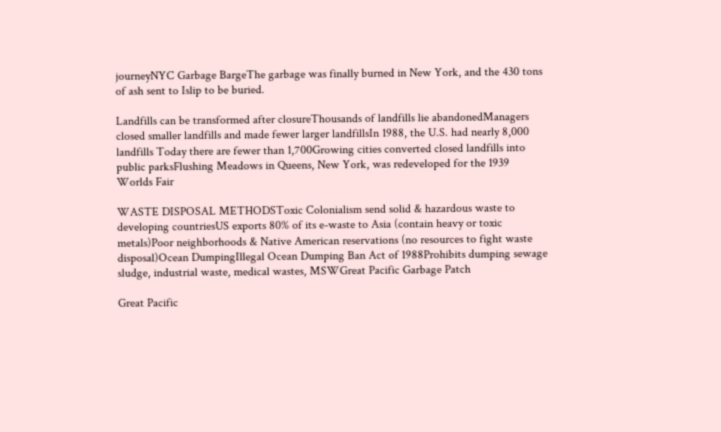journeyNYC Garbage BargeThe garbage was finally burned in New York, and the 430 tons of ash sent to Islip to be buried.

Landfills can be transformed after closureThousands of landfills lie abandonedManagers closed smaller landfills and made fewer larger landfillsIn 1988, the U.S. had nearly 8,000 landfills Today there are fewer than 1,700Growing cities converted closed landfills into public parksFlushing Meadows in Queens, New York, was redeveloped for the 1939 Worlds Fair

WASTE DISPOSAL METHODSToxic Colonialism send solid & hazardous waste to developing countriesUS exports 80% of its e-waste to Asia (contain heavy or toxic metals)Poor neighborhoods & Native American reservations (no resources to fight waste disposal)Ocean DumpingIllegal Ocean Dumping Ban Act of 1988Prohibits dumping sewage sludge, industrial waste, medical wastes, MSWGreat Pacific Garbage Patch

Great Pacific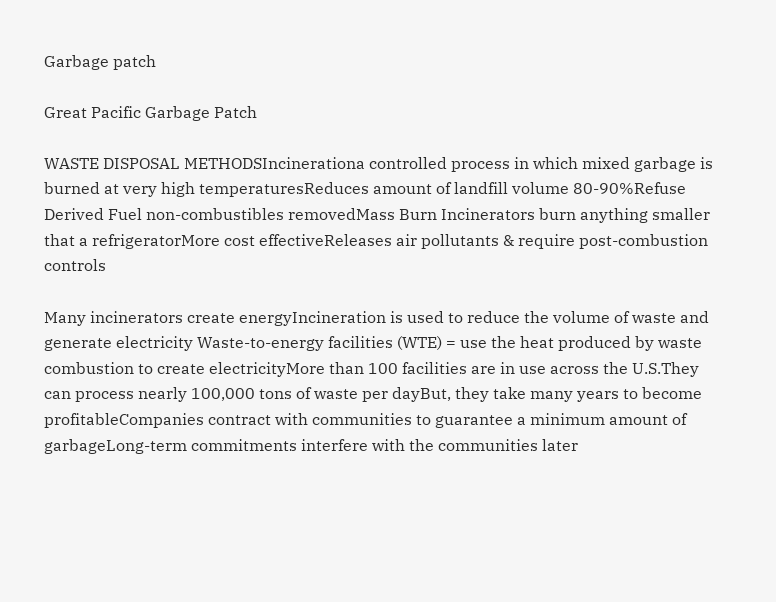Garbage patch

Great Pacific Garbage Patch

WASTE DISPOSAL METHODSIncinerationa controlled process in which mixed garbage is burned at very high temperaturesReduces amount of landfill volume 80-90%Refuse Derived Fuel non-combustibles removedMass Burn Incinerators burn anything smaller that a refrigeratorMore cost effectiveReleases air pollutants & require post-combustion controls

Many incinerators create energyIncineration is used to reduce the volume of waste and generate electricity Waste-to-energy facilities (WTE) = use the heat produced by waste combustion to create electricityMore than 100 facilities are in use across the U.S.They can process nearly 100,000 tons of waste per dayBut, they take many years to become profitableCompanies contract with communities to guarantee a minimum amount of garbageLong-term commitments interfere with the communities later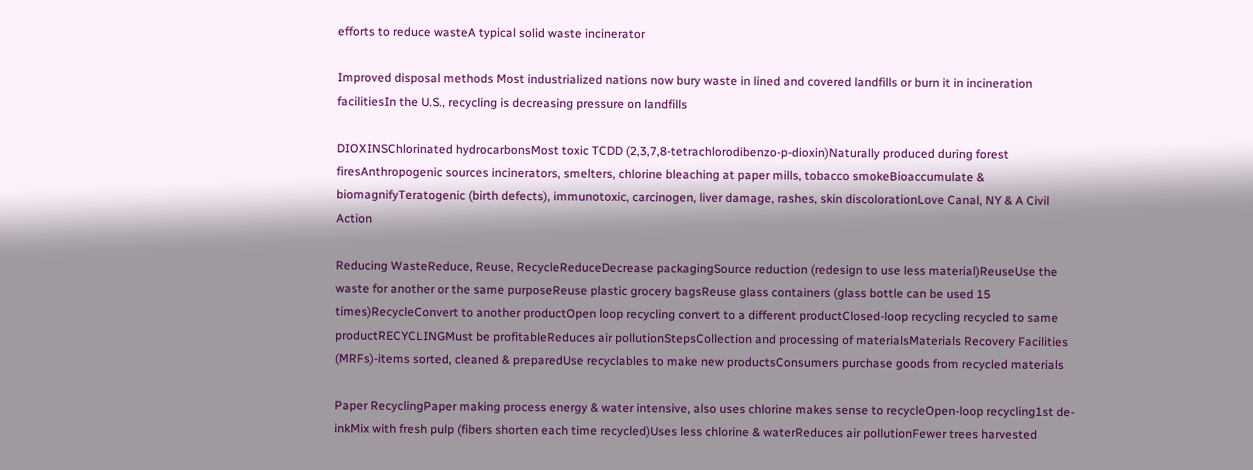efforts to reduce wasteA typical solid waste incinerator

Improved disposal methods Most industrialized nations now bury waste in lined and covered landfills or burn it in incineration facilitiesIn the U.S., recycling is decreasing pressure on landfills

DIOXINSChlorinated hydrocarbonsMost toxic TCDD (2,3,7,8-tetrachlorodibenzo-p-dioxin)Naturally produced during forest firesAnthropogenic sources incinerators, smelters, chlorine bleaching at paper mills, tobacco smokeBioaccumulate & biomagnifyTeratogenic (birth defects), immunotoxic, carcinogen, liver damage, rashes, skin discolorationLove Canal, NY & A Civil Action

Reducing WasteReduce, Reuse, RecycleReduceDecrease packagingSource reduction (redesign to use less material)ReuseUse the waste for another or the same purposeReuse plastic grocery bagsReuse glass containers (glass bottle can be used 15 times)RecycleConvert to another productOpen loop recycling convert to a different productClosed-loop recycling recycled to same productRECYCLINGMust be profitableReduces air pollutionStepsCollection and processing of materialsMaterials Recovery Facilities (MRFs)-items sorted, cleaned & preparedUse recyclables to make new productsConsumers purchase goods from recycled materials

Paper RecyclingPaper making process energy & water intensive, also uses chlorine makes sense to recycleOpen-loop recycling1st de-inkMix with fresh pulp (fibers shorten each time recycled)Uses less chlorine & waterReduces air pollutionFewer trees harvested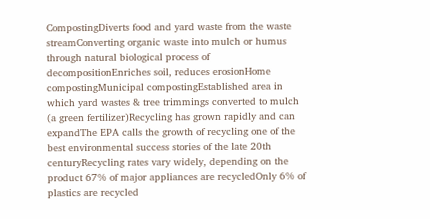CompostingDiverts food and yard waste from the waste streamConverting organic waste into mulch or humus through natural biological process of decompositionEnriches soil, reduces erosionHome compostingMunicipal compostingEstablished area in which yard wastes & tree trimmings converted to mulch (a green fertilizer)Recycling has grown rapidly and can expandThe EPA calls the growth of recycling one of the best environmental success stories of the late 20th centuryRecycling rates vary widely, depending on the product 67% of major appliances are recycledOnly 6% of plastics are recycled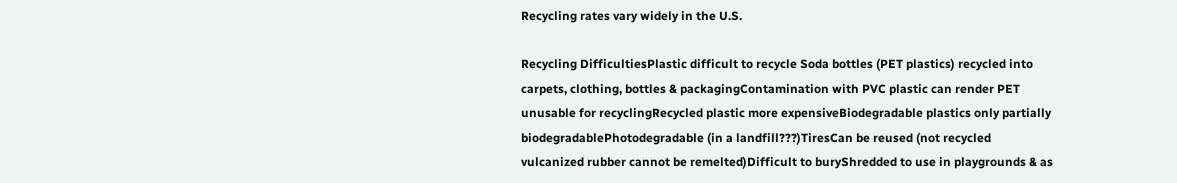Recycling rates vary widely in the U.S.

Recycling DifficultiesPlastic difficult to recycle Soda bottles (PET plastics) recycled into carpets, clothing, bottles & packagingContamination with PVC plastic can render PET unusable for recyclingRecycled plastic more expensiveBiodegradable plastics only partially biodegradablePhotodegradable (in a landfill???)TiresCan be reused (not recycled vulcanized rubber cannot be remelted)Difficult to buryShredded to use in playgrounds & as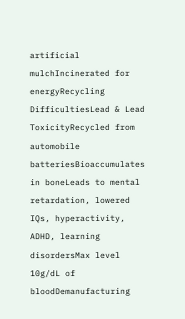artificial mulchIncinerated for energyRecycling DifficultiesLead & Lead ToxicityRecycled from automobile batteriesBioaccumulates in boneLeads to mental retardation, lowered IQs, hyperactivity, ADHD, learning disordersMax level 10g/dL of bloodDemanufacturing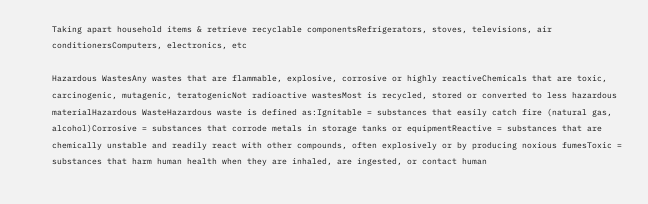Taking apart household items & retrieve recyclable componentsRefrigerators, stoves, televisions, air conditionersComputers, electronics, etc

Hazardous WastesAny wastes that are flammable, explosive, corrosive or highly reactiveChemicals that are toxic, carcinogenic, mutagenic, teratogenicNot radioactive wastesMost is recycled, stored or converted to less hazardous materialHazardous WasteHazardous waste is defined as:Ignitable = substances that easily catch fire (natural gas, alcohol)Corrosive = substances that corrode metals in storage tanks or equipmentReactive = substances that are chemically unstable and readily react with other compounds, often explosively or by producing noxious fumesToxic = substances that harm human health when they are inhaled, are ingested, or contact human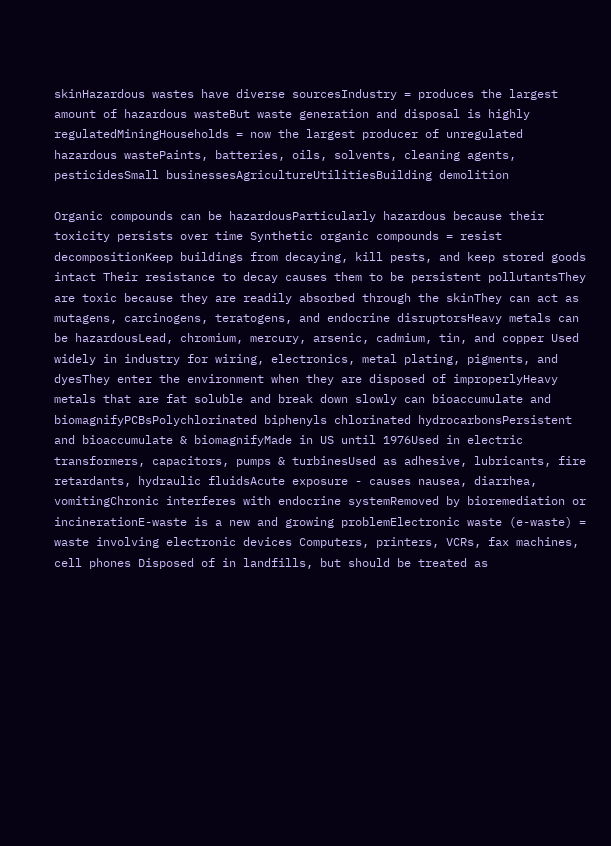skinHazardous wastes have diverse sourcesIndustry = produces the largest amount of hazardous wasteBut waste generation and disposal is highly regulatedMiningHouseholds = now the largest producer of unregulated hazardous wastePaints, batteries, oils, solvents, cleaning agents, pesticidesSmall businessesAgricultureUtilitiesBuilding demolition

Organic compounds can be hazardousParticularly hazardous because their toxicity persists over time Synthetic organic compounds = resist decompositionKeep buildings from decaying, kill pests, and keep stored goods intact Their resistance to decay causes them to be persistent pollutantsThey are toxic because they are readily absorbed through the skinThey can act as mutagens, carcinogens, teratogens, and endocrine disruptorsHeavy metals can be hazardousLead, chromium, mercury, arsenic, cadmium, tin, and copper Used widely in industry for wiring, electronics, metal plating, pigments, and dyesThey enter the environment when they are disposed of improperlyHeavy metals that are fat soluble and break down slowly can bioaccumulate and biomagnifyPCBsPolychlorinated biphenyls chlorinated hydrocarbonsPersistent and bioaccumulate & biomagnifyMade in US until 1976Used in electric transformers, capacitors, pumps & turbinesUsed as adhesive, lubricants, fire retardants, hydraulic fluidsAcute exposure - causes nausea, diarrhea, vomitingChronic interferes with endocrine systemRemoved by bioremediation or incinerationE-waste is a new and growing problemElectronic waste (e-waste) = waste involving electronic devices Computers, printers, VCRs, fax machines, cell phones Disposed of in landfills, but should be treated as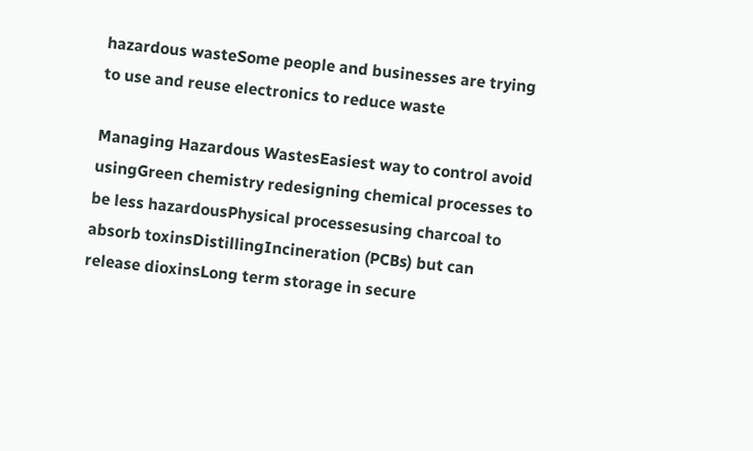hazardous wasteSome people and businesses are trying to use and reuse electronics to reduce waste

Managing Hazardous WastesEasiest way to control avoid usingGreen chemistry redesigning chemical processes to be less hazardousPhysical processesusing charcoal to absorb toxinsDistillingIncineration (PCBs) but can release dioxinsLong term storage in secure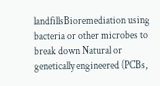landfillsBioremediation using bacteria or other microbes to break down Natural or genetically engineered (PCBs,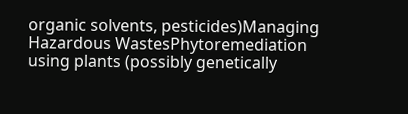organic solvents, pesticides)Managing Hazardous WastesPhytoremediation using plants (possibly genetically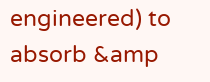engineered) to absorb &amp